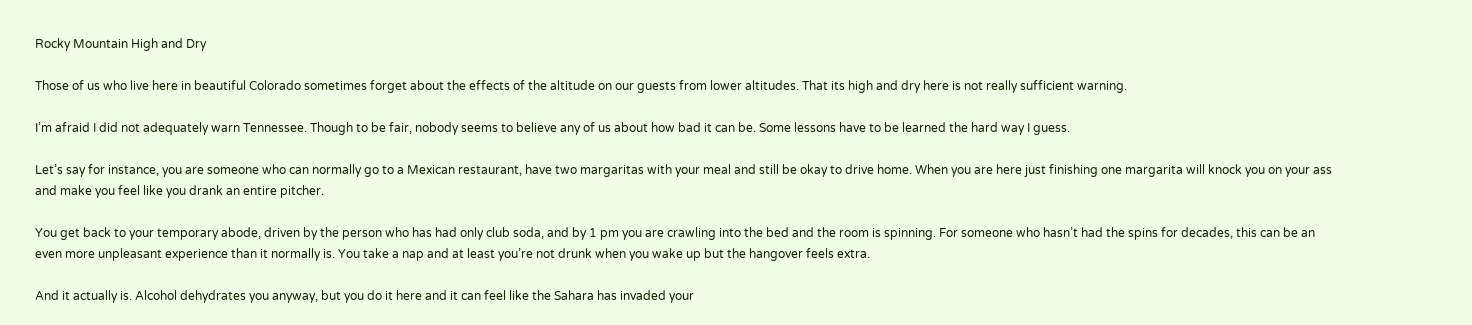Rocky Mountain High and Dry

Those of us who live here in beautiful Colorado sometimes forget about the effects of the altitude on our guests from lower altitudes. That its high and dry here is not really sufficient warning.

I’m afraid I did not adequately warn Tennessee. Though to be fair, nobody seems to believe any of us about how bad it can be. Some lessons have to be learned the hard way I guess.

Let’s say for instance, you are someone who can normally go to a Mexican restaurant, have two margaritas with your meal and still be okay to drive home. When you are here just finishing one margarita will knock you on your ass and make you feel like you drank an entire pitcher.

You get back to your temporary abode, driven by the person who has had only club soda, and by 1 pm you are crawling into the bed and the room is spinning. For someone who hasn’t had the spins for decades, this can be an even more unpleasant experience than it normally is. You take a nap and at least you’re not drunk when you wake up but the hangover feels extra.

And it actually is. Alcohol dehydrates you anyway, but you do it here and it can feel like the Sahara has invaded your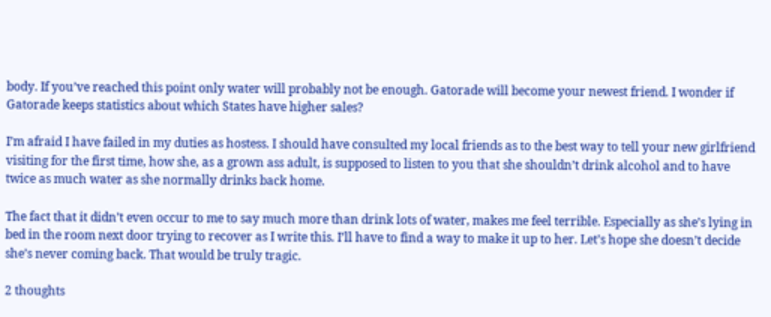body. If you’ve reached this point only water will probably not be enough. Gatorade will become your newest friend. I wonder if Gatorade keeps statistics about which States have higher sales?

I’m afraid I have failed in my duties as hostess. I should have consulted my local friends as to the best way to tell your new girlfriend visiting for the first time, how she, as a grown ass adult, is supposed to listen to you that she shouldn’t drink alcohol and to have twice as much water as she normally drinks back home.

The fact that it didn’t even occur to me to say much more than drink lots of water, makes me feel terrible. Especially as she’s lying in bed in the room next door trying to recover as I write this. I’ll have to find a way to make it up to her. Let’s hope she doesn’t decide she’s never coming back. That would be truly tragic.

2 thoughts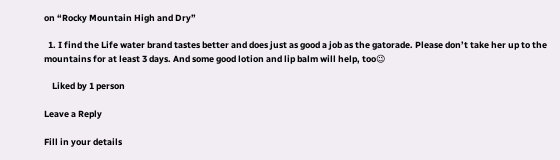on “Rocky Mountain High and Dry”

  1. I find the Life water brand tastes better and does just as good a job as the gatorade. Please don’t take her up to the mountains for at least 3 days. And some good lotion and lip balm will help, too😉

    Liked by 1 person

Leave a Reply

Fill in your details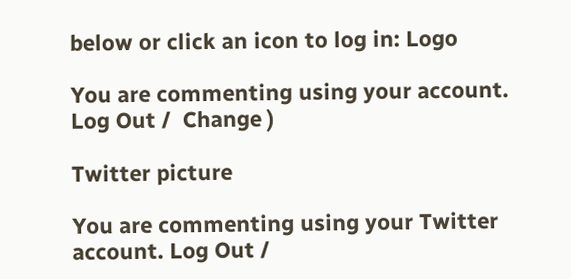below or click an icon to log in: Logo

You are commenting using your account. Log Out /  Change )

Twitter picture

You are commenting using your Twitter account. Log Out /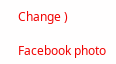Change )

Facebook photo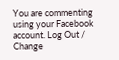You are commenting using your Facebook account. Log Out /  Change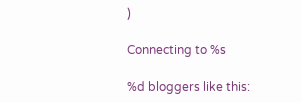)

Connecting to %s

%d bloggers like this: